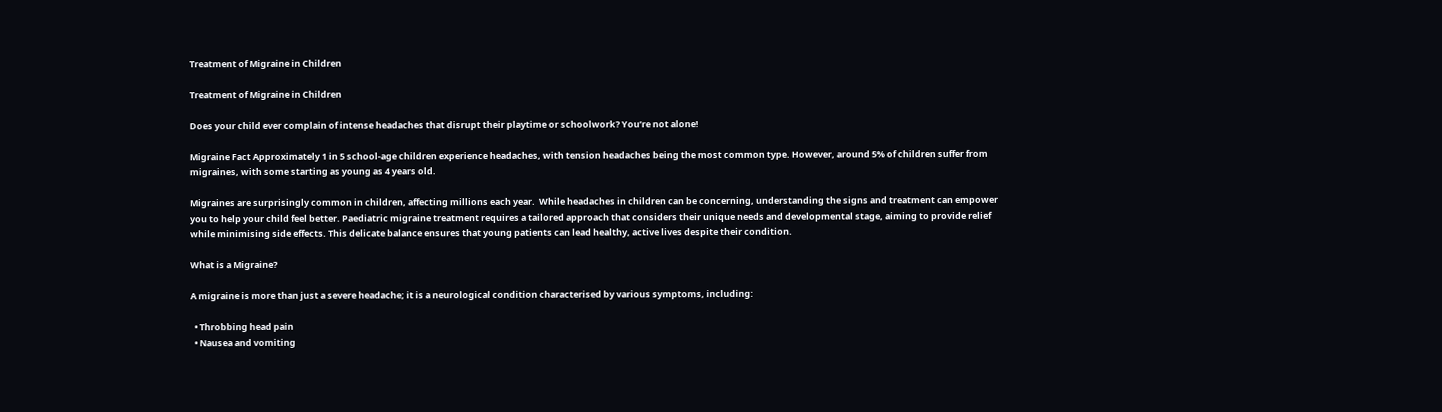Treatment of Migraine in Children

Treatment of Migraine in Children

Does your child ever complain of intense headaches that disrupt their playtime or schoolwork? You’re not alone!

Migraine Fact Approximately 1 in 5 school-age children experience headaches, with tension headaches being the most common type. However, around 5% of children suffer from migraines, with some starting as young as 4 years old.

Migraines are surprisingly common in children, affecting millions each year.  While headaches in children can be concerning, understanding the signs and treatment can empower you to help your child feel better. Paediatric migraine treatment requires a tailored approach that considers their unique needs and developmental stage, aiming to provide relief while minimising side effects. This delicate balance ensures that young patients can lead healthy, active lives despite their condition.

What is a Migraine?

A migraine is more than just a severe headache; it is a neurological condition characterised by various symptoms, including:

  • Throbbing head pain
  • Nausea and vomiting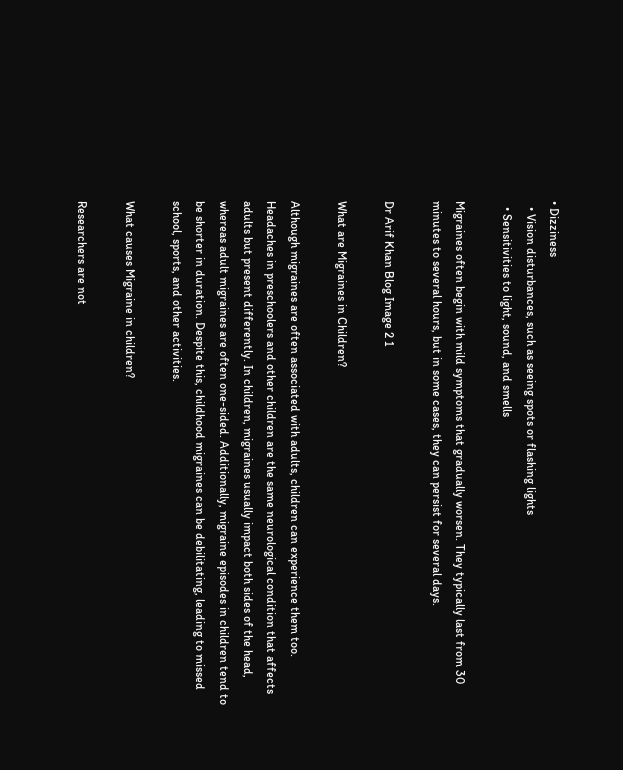• Dizziness
  • Vision disturbances, such as seeing spots or flashing lights
  • Sensitivities to light, sound, and smells

Migraines often begin with mild symptoms that gradually worsen. They typically last from 30 minutes to several hours, but in some cases, they can persist for several days.

Dr Arif Khan Blog Image 2 1

What are Migraines in Children?

Although migraines are often associated with adults, children can experience them too. Headaches in preschoolers and other children are the same neurological condition that affects adults but present differently. In children, migraines usually impact both sides of the head, whereas adult migraines are often one-sided. Additionally, migraine episodes in children tend to be shorter in duration. Despite this, childhood migraines can be debilitating, leading to missed school, sports, and other activities.

What causes Migraine in children?

Researchers are not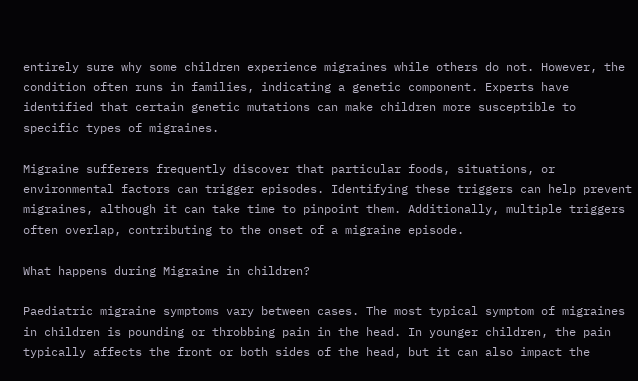entirely sure why some children experience migraines while others do not. However, the condition often runs in families, indicating a genetic component. Experts have identified that certain genetic mutations can make children more susceptible to specific types of migraines.

Migraine sufferers frequently discover that particular foods, situations, or environmental factors can trigger episodes. Identifying these triggers can help prevent migraines, although it can take time to pinpoint them. Additionally, multiple triggers often overlap, contributing to the onset of a migraine episode.

What happens during Migraine in children?

Paediatric migraine symptoms vary between cases. The most typical symptom of migraines in children is pounding or throbbing pain in the head. In younger children, the pain typically affects the front or both sides of the head, but it can also impact the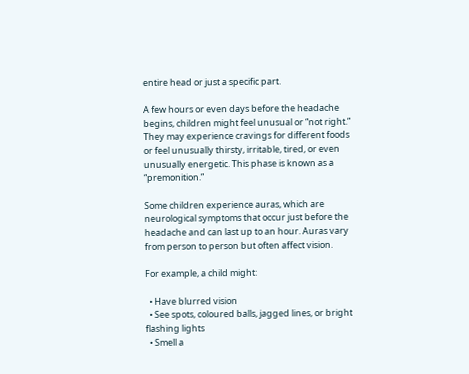entire head or just a specific part.

A few hours or even days before the headache begins, children might feel unusual or “not right.” They may experience cravings for different foods or feel unusually thirsty, irritable, tired, or even unusually energetic. This phase is known as a “premonition.”

Some children experience auras, which are neurological symptoms that occur just before the headache and can last up to an hour. Auras vary from person to person but often affect vision.

For example, a child might:

  • Have blurred vision
  • See spots, coloured balls, jagged lines, or bright flashing lights
  • Smell a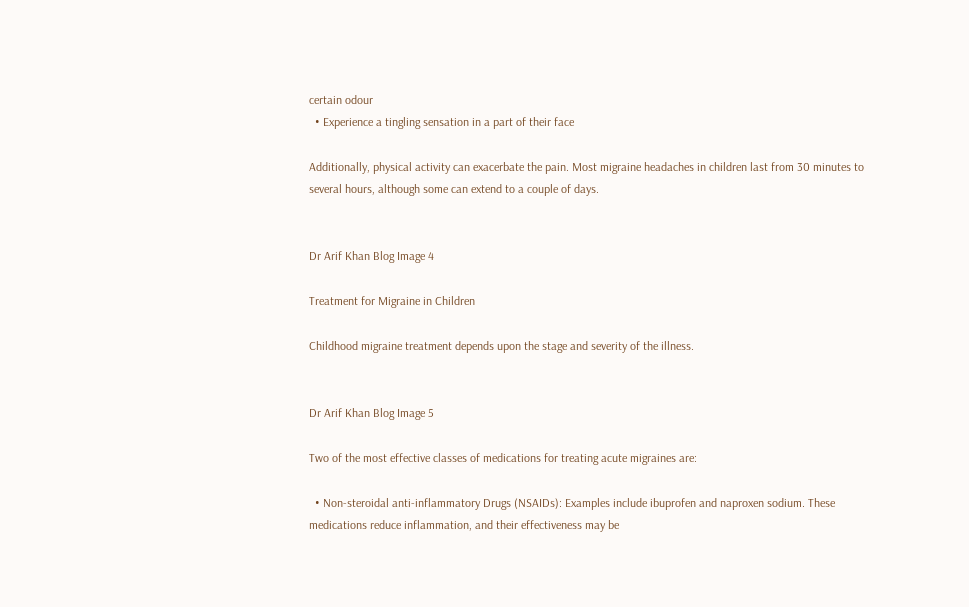certain odour
  • Experience a tingling sensation in a part of their face

Additionally, physical activity can exacerbate the pain. Most migraine headaches in children last from 30 minutes to several hours, although some can extend to a couple of days.


Dr Arif Khan Blog Image 4

Treatment for Migraine in Children

Childhood migraine treatment depends upon the stage and severity of the illness.


Dr Arif Khan Blog Image 5

Two of the most effective classes of medications for treating acute migraines are:

  • Non-steroidal anti-inflammatory Drugs (NSAIDs): Examples include ibuprofen and naproxen sodium. These medications reduce inflammation, and their effectiveness may be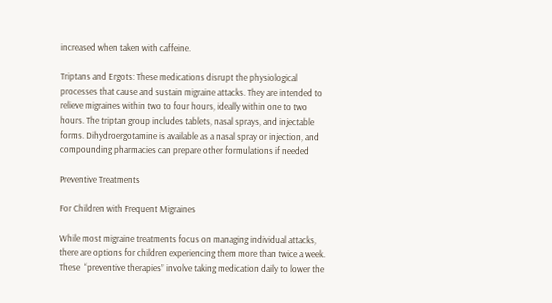increased when taken with caffeine.

Triptans and Ergots: These medications disrupt the physiological processes that cause and sustain migraine attacks. They are intended to relieve migraines within two to four hours, ideally within one to two hours. The triptan group includes tablets, nasal sprays, and injectable forms. Dihydroergotamine is available as a nasal spray or injection, and compounding pharmacies can prepare other formulations if needed

Preventive Treatments

For Children with Frequent Migraines

While most migraine treatments focus on managing individual attacks, there are options for children experiencing them more than twice a week.  These  “preventive therapies” involve taking medication daily to lower the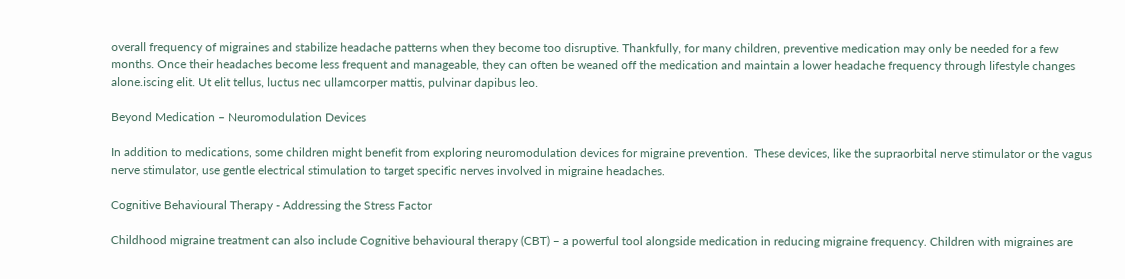overall frequency of migraines and stabilize headache patterns when they become too disruptive. Thankfully, for many children, preventive medication may only be needed for a few months. Once their headaches become less frequent and manageable, they can often be weaned off the medication and maintain a lower headache frequency through lifestyle changes alone.iscing elit. Ut elit tellus, luctus nec ullamcorper mattis, pulvinar dapibus leo.

Beyond Medication – Neuromodulation Devices

In addition to medications, some children might benefit from exploring neuromodulation devices for migraine prevention.  These devices, like the supraorbital nerve stimulator or the vagus nerve stimulator, use gentle electrical stimulation to target specific nerves involved in migraine headaches.

Cognitive Behavioural Therapy - Addressing the Stress Factor

Childhood migraine treatment can also include Cognitive behavioural therapy (CBT) – a powerful tool alongside medication in reducing migraine frequency. Children with migraines are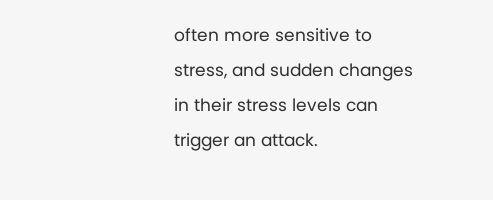often more sensitive to stress, and sudden changes in their stress levels can trigger an attack.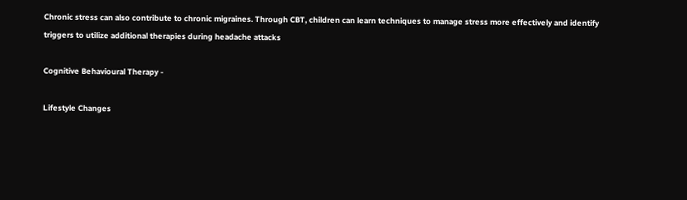Chronic stress can also contribute to chronic migraines. Through CBT, children can learn techniques to manage stress more effectively and identify triggers to utilize additional therapies during headache attacks

Cognitive Behavioural Therapy -

Lifestyle Changes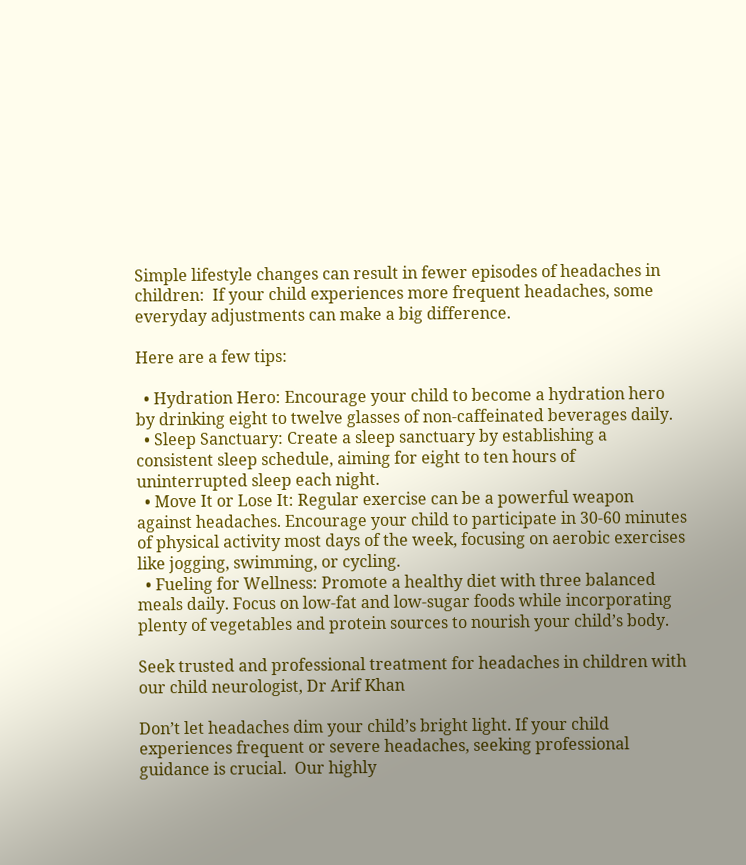Simple lifestyle changes can result in fewer episodes of headaches in children:  If your child experiences more frequent headaches, some everyday adjustments can make a big difference.

Here are a few tips:

  • Hydration Hero: Encourage your child to become a hydration hero by drinking eight to twelve glasses of non-caffeinated beverages daily.
  • Sleep Sanctuary: Create a sleep sanctuary by establishing a consistent sleep schedule, aiming for eight to ten hours of uninterrupted sleep each night.
  • Move It or Lose It: Regular exercise can be a powerful weapon against headaches. Encourage your child to participate in 30-60 minutes of physical activity most days of the week, focusing on aerobic exercises like jogging, swimming, or cycling.
  • Fueling for Wellness: Promote a healthy diet with three balanced meals daily. Focus on low-fat and low-sugar foods while incorporating plenty of vegetables and protein sources to nourish your child’s body.

Seek trusted and professional treatment for headaches in children with our child neurologist, Dr Arif Khan

Don’t let headaches dim your child’s bright light. If your child experiences frequent or severe headaches, seeking professional guidance is crucial.  Our highly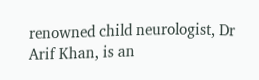renowned child neurologist, Dr Arif Khan, is an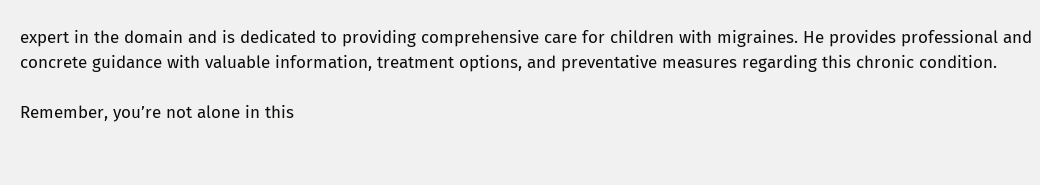expert in the domain and is dedicated to providing comprehensive care for children with migraines. He provides professional and concrete guidance with valuable information, treatment options, and preventative measures regarding this chronic condition.

Remember, you’re not alone in this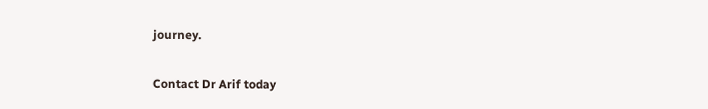journey.

Contact Dr Arif today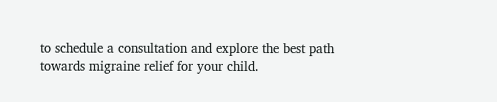to schedule a consultation and explore the best path towards migraine relief for your child.